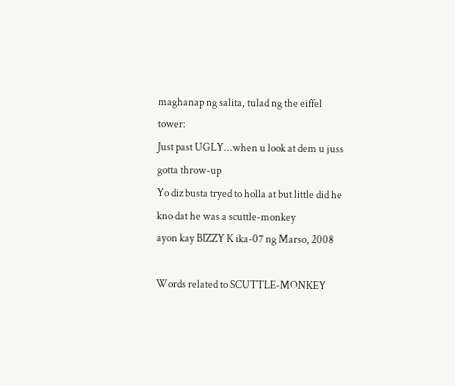maghanap ng salita, tulad ng the eiffel tower:
Just past UGLY...when u look at dem u juss gotta throw-up
Yo diz busta tryed to holla at but little did he kno dat he was a scuttle-monkey
ayon kay BIZZY K ika-07 ng Marso, 2008

Words related to SCUTTLE-MONKEY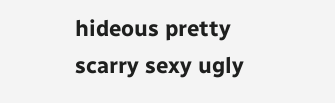hideous pretty scarry sexy ugly